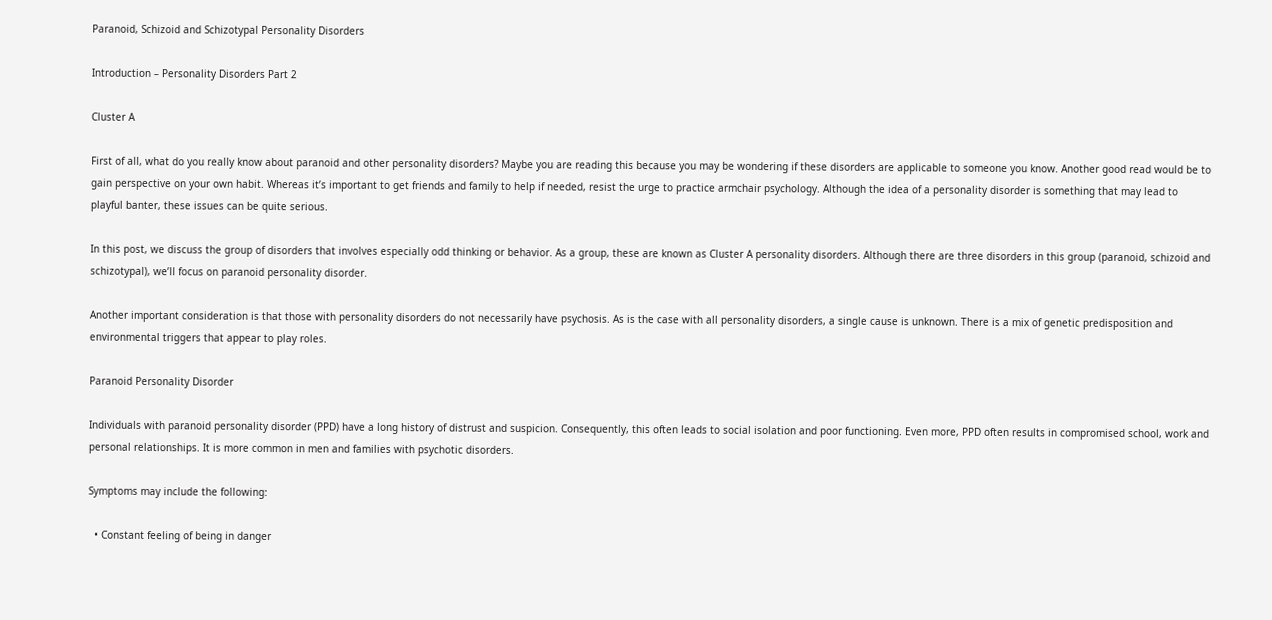Paranoid, Schizoid and Schizotypal Personality Disorders

Introduction – Personality Disorders Part 2

Cluster A

First of all, what do you really know about paranoid and other personality disorders? Maybe you are reading this because you may be wondering if these disorders are applicable to someone you know. Another good read would be to gain perspective on your own habit. Whereas it’s important to get friends and family to help if needed, resist the urge to practice armchair psychology. Although the idea of a personality disorder is something that may lead to playful banter, these issues can be quite serious.

In this post, we discuss the group of disorders that involves especially odd thinking or behavior. As a group, these are known as Cluster A personality disorders. Although there are three disorders in this group (paranoid, schizoid and schizotypal), we’ll focus on paranoid personality disorder.

Another important consideration is that those with personality disorders do not necessarily have psychosis. As is the case with all personality disorders, a single cause is unknown. There is a mix of genetic predisposition and environmental triggers that appear to play roles.

Paranoid Personality Disorder

Individuals with paranoid personality disorder (PPD) have a long history of distrust and suspicion. Consequently, this often leads to social isolation and poor functioning. Even more, PPD often results in compromised school, work and personal relationships. It is more common in men and families with psychotic disorders.

Symptoms may include the following:

  • Constant feeling of being in danger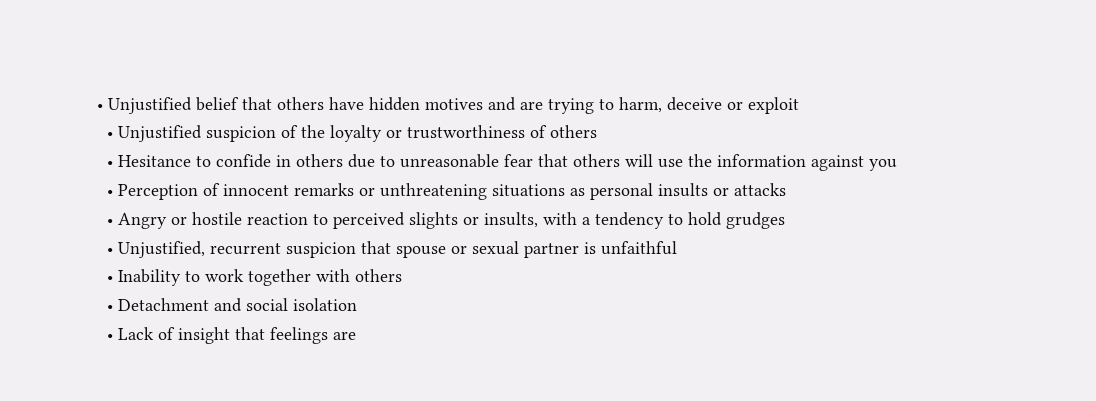• Unjustified belief that others have hidden motives and are trying to harm, deceive or exploit
  • Unjustified suspicion of the loyalty or trustworthiness of others
  • Hesitance to confide in others due to unreasonable fear that others will use the information against you
  • Perception of innocent remarks or unthreatening situations as personal insults or attacks
  • Angry or hostile reaction to perceived slights or insults, with a tendency to hold grudges
  • Unjustified, recurrent suspicion that spouse or sexual partner is unfaithful
  • Inability to work together with others
  • Detachment and social isolation
  • Lack of insight that feelings are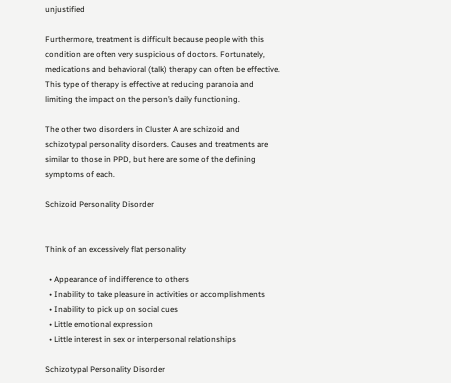unjustified

Furthermore, treatment is difficult because people with this condition are often very suspicious of doctors. Fortunately, medications and behavioral (talk) therapy can often be effective. This type of therapy is effective at reducing paranoia and limiting the impact on the person’s daily functioning.

The other two disorders in Cluster A are schizoid and schizotypal personality disorders. Causes and treatments are similar to those in PPD, but here are some of the defining symptoms of each.

Schizoid Personality Disorder


Think of an excessively flat personality

  • Appearance of indifference to others
  • Inability to take pleasure in activities or accomplishments
  • Inability to pick up on social cues
  • Little emotional expression
  • Little interest in sex or interpersonal relationships

Schizotypal Personality Disorder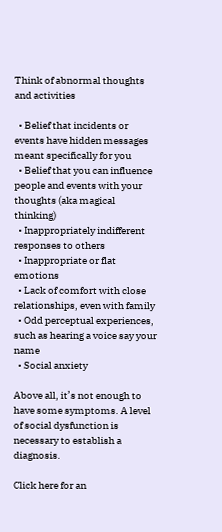Think of abnormal thoughts and activities

  • Belief that incidents or events have hidden messages meant specifically for you
  • Belief that you can influence people and events with your thoughts (aka magical thinking)
  • Inappropriately indifferent responses to others
  • Inappropriate or flat emotions
  • Lack of comfort with close relationships, even with family
  • Odd perceptual experiences, such as hearing a voice say your name
  • Social anxiety

Above all, it’s not enough to have some symptoms. A level of social dysfunction is necessary to establish a diagnosis.

Click here for an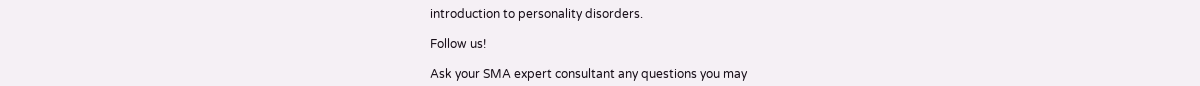introduction to personality disorders.

Follow us!

Ask your SMA expert consultant any questions you may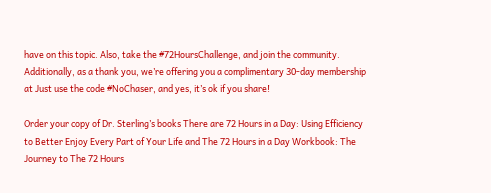have on this topic. Also, take the #72HoursChallenge, and join the community. Additionally, as a thank you, we’re offering you a complimentary 30-day membership at Just use the code #NoChaser, and yes, it’s ok if you share!

Order your copy of Dr. Sterling’s books There are 72 Hours in a Day: Using Efficiency to Better Enjoy Every Part of Your Life and The 72 Hours in a Day Workbook: The Journey to The 72 Hours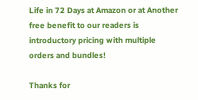Life in 72 Days at Amazon or at Another free benefit to our readers is introductory pricing with multiple orders and bundles!

Thanks for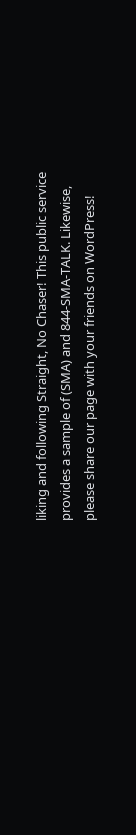liking and following Straight, No Chaser! This public service provides a sample of (SMA) and 844-SMA-TALK. Likewise, please share our page with your friends on WordPress!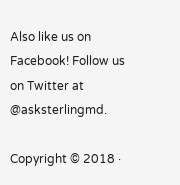Also like us on Facebook! Follow us on Twitter at @asksterlingmd.

Copyright © 2018 ·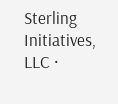Sterling Initiatives, LLC ·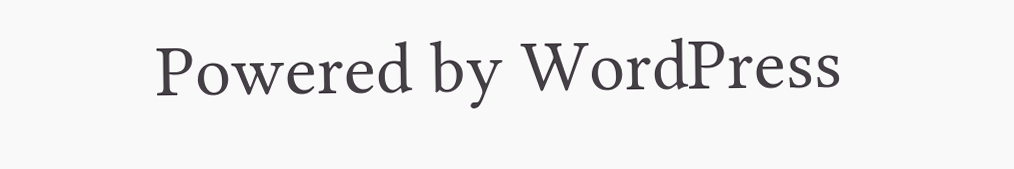Powered by WordPress